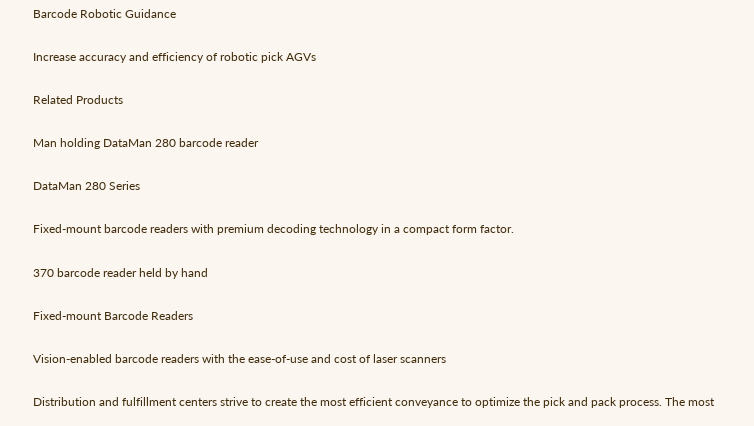Barcode Robotic Guidance

Increase accuracy and efficiency of robotic pick AGVs

Related Products

Man holding DataMan 280 barcode reader

DataMan 280 Series

Fixed-mount barcode readers with premium decoding technology in a compact form factor.

370 barcode reader held by hand

Fixed-mount Barcode Readers

Vision-enabled barcode readers with the ease-of-use and cost of laser scanners

Distribution and fulfillment centers strive to create the most efficient conveyance to optimize the pick and pack process. The most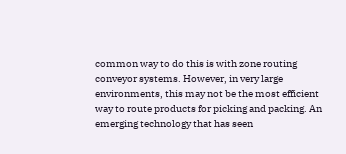common way to do this is with zone routing conveyor systems. However, in very large environments, this may not be the most efficient way to route products for picking and packing. An emerging technology that has seen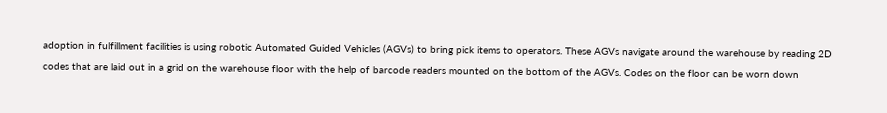adoption in fulfillment facilities is using robotic Automated Guided Vehicles (AGVs) to bring pick items to operators. These AGVs navigate around the warehouse by reading 2D codes that are laid out in a grid on the warehouse floor with the help of barcode readers mounted on the bottom of the AGVs. Codes on the floor can be worn down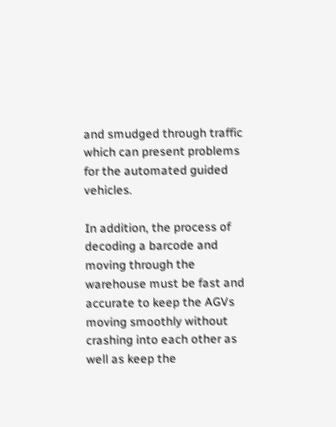and smudged through traffic which can present problems for the automated guided vehicles.

In addition, the process of decoding a barcode and moving through the warehouse must be fast and accurate to keep the AGVs moving smoothly without crashing into each other as well as keep the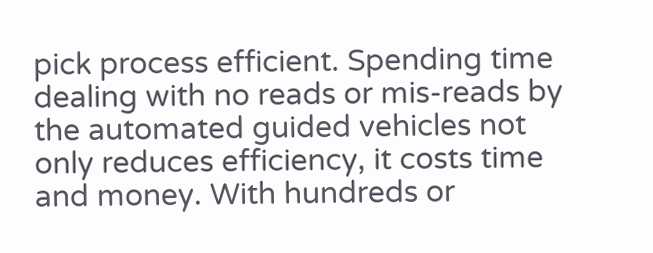pick process efficient. Spending time dealing with no reads or mis-reads by the automated guided vehicles not only reduces efficiency, it costs time and money. With hundreds or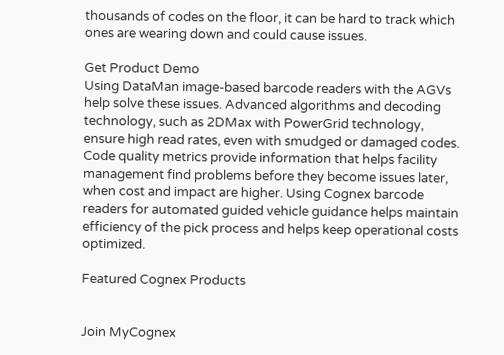thousands of codes on the floor, it can be hard to track which ones are wearing down and could cause issues.

Get Product Demo
Using DataMan image-based barcode readers with the AGVs help solve these issues. Advanced algorithms and decoding technology, such as 2DMax with PowerGrid technology, ensure high read rates, even with smudged or damaged codes. Code quality metrics provide information that helps facility management find problems before they become issues later, when cost and impact are higher. Using Cognex barcode readers for automated guided vehicle guidance helps maintain efficiency of the pick process and helps keep operational costs optimized.

Featured Cognex Products


Join MyCognex